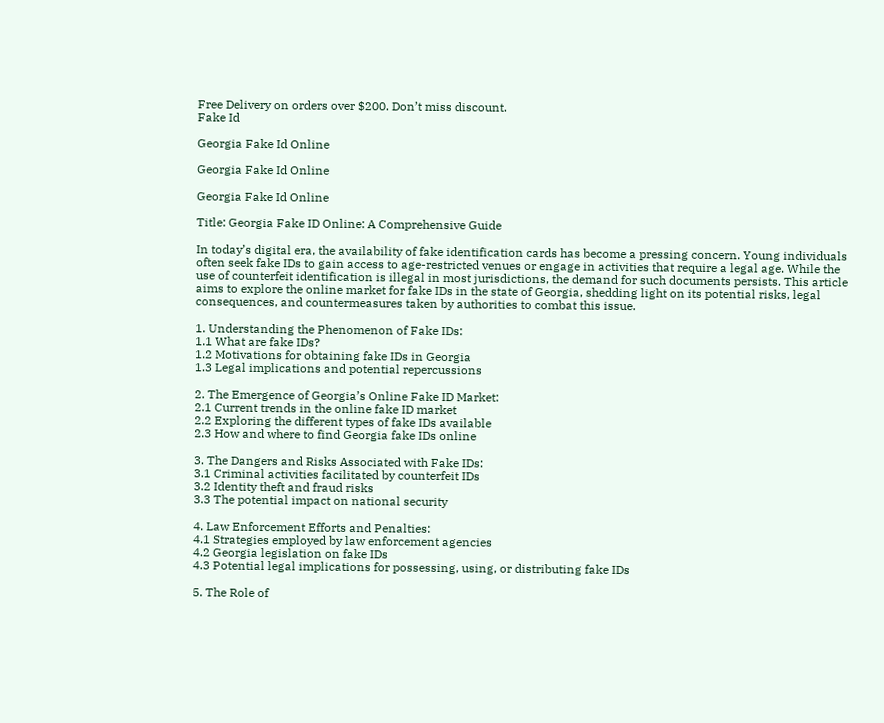Free Delivery on orders over $200. Don’t miss discount.
Fake Id

Georgia Fake Id Online

Georgia Fake Id Online

Georgia Fake Id Online

Title: Georgia Fake ID Online: A Comprehensive Guide

In today’s digital era, the availability of fake identification cards has become a pressing concern. Young individuals often seek fake IDs to gain access to age-restricted venues or engage in activities that require a legal age. While the use of counterfeit identification is illegal in most jurisdictions, the demand for such documents persists. This article aims to explore the online market for fake IDs in the state of Georgia, shedding light on its potential risks, legal consequences, and countermeasures taken by authorities to combat this issue.

1. Understanding the Phenomenon of Fake IDs:
1.1 What are fake IDs?
1.2 Motivations for obtaining fake IDs in Georgia
1.3 Legal implications and potential repercussions

2. The Emergence of Georgia’s Online Fake ID Market:
2.1 Current trends in the online fake ID market
2.2 Exploring the different types of fake IDs available
2.3 How and where to find Georgia fake IDs online

3. The Dangers and Risks Associated with Fake IDs:
3.1 Criminal activities facilitated by counterfeit IDs
3.2 Identity theft and fraud risks
3.3 The potential impact on national security

4. Law Enforcement Efforts and Penalties:
4.1 Strategies employed by law enforcement agencies
4.2 Georgia legislation on fake IDs
4.3 Potential legal implications for possessing, using, or distributing fake IDs

5. The Role of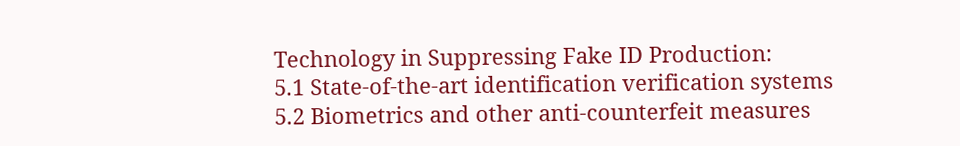Technology in Suppressing Fake ID Production:
5.1 State-of-the-art identification verification systems
5.2 Biometrics and other anti-counterfeit measures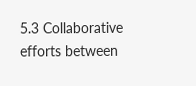5.3 Collaborative efforts between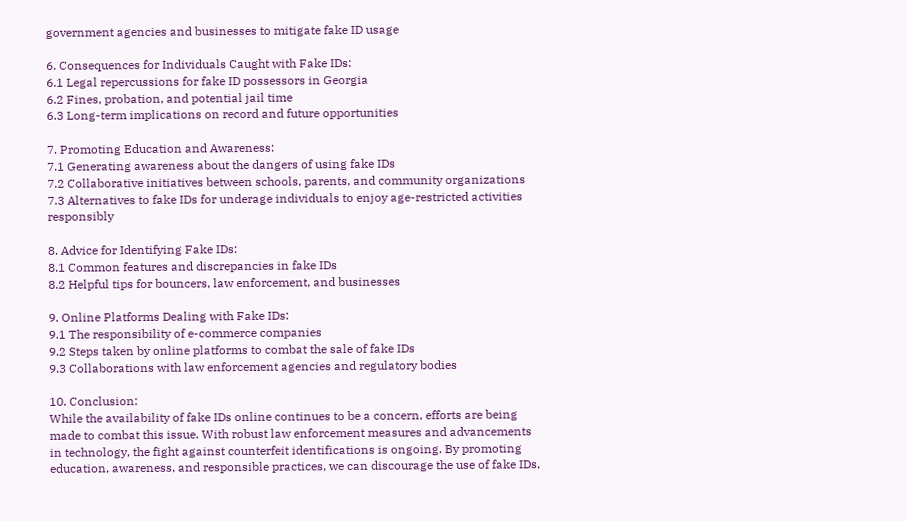government agencies and businesses to mitigate fake ID usage

6. Consequences for Individuals Caught with Fake IDs:
6.1 Legal repercussions for fake ID possessors in Georgia
6.2 Fines, probation, and potential jail time
6.3 Long-term implications on record and future opportunities

7. Promoting Education and Awareness:
7.1 Generating awareness about the dangers of using fake IDs
7.2 Collaborative initiatives between schools, parents, and community organizations
7.3 Alternatives to fake IDs for underage individuals to enjoy age-restricted activities responsibly

8. Advice for Identifying Fake IDs:
8.1 Common features and discrepancies in fake IDs
8.2 Helpful tips for bouncers, law enforcement, and businesses

9. Online Platforms Dealing with Fake IDs:
9.1 The responsibility of e-commerce companies
9.2 Steps taken by online platforms to combat the sale of fake IDs
9.3 Collaborations with law enforcement agencies and regulatory bodies

10. Conclusion:
While the availability of fake IDs online continues to be a concern, efforts are being made to combat this issue. With robust law enforcement measures and advancements in technology, the fight against counterfeit identifications is ongoing. By promoting education, awareness, and responsible practices, we can discourage the use of fake IDs,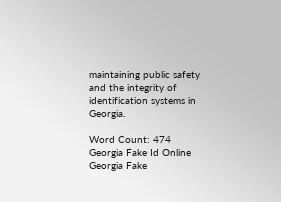maintaining public safety and the integrity of identification systems in Georgia.

Word Count: 474
Georgia Fake Id Online
Georgia Fake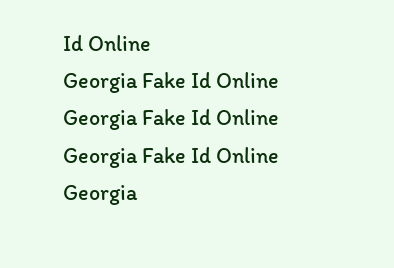Id Online
Georgia Fake Id Online
Georgia Fake Id Online
Georgia Fake Id Online
Georgia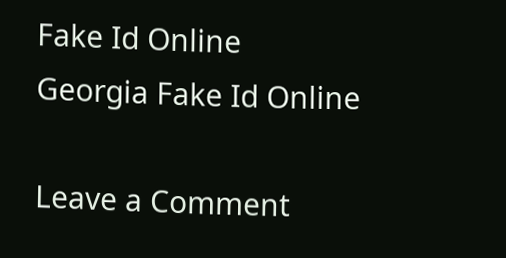Fake Id Online
Georgia Fake Id Online

Leave a Comment